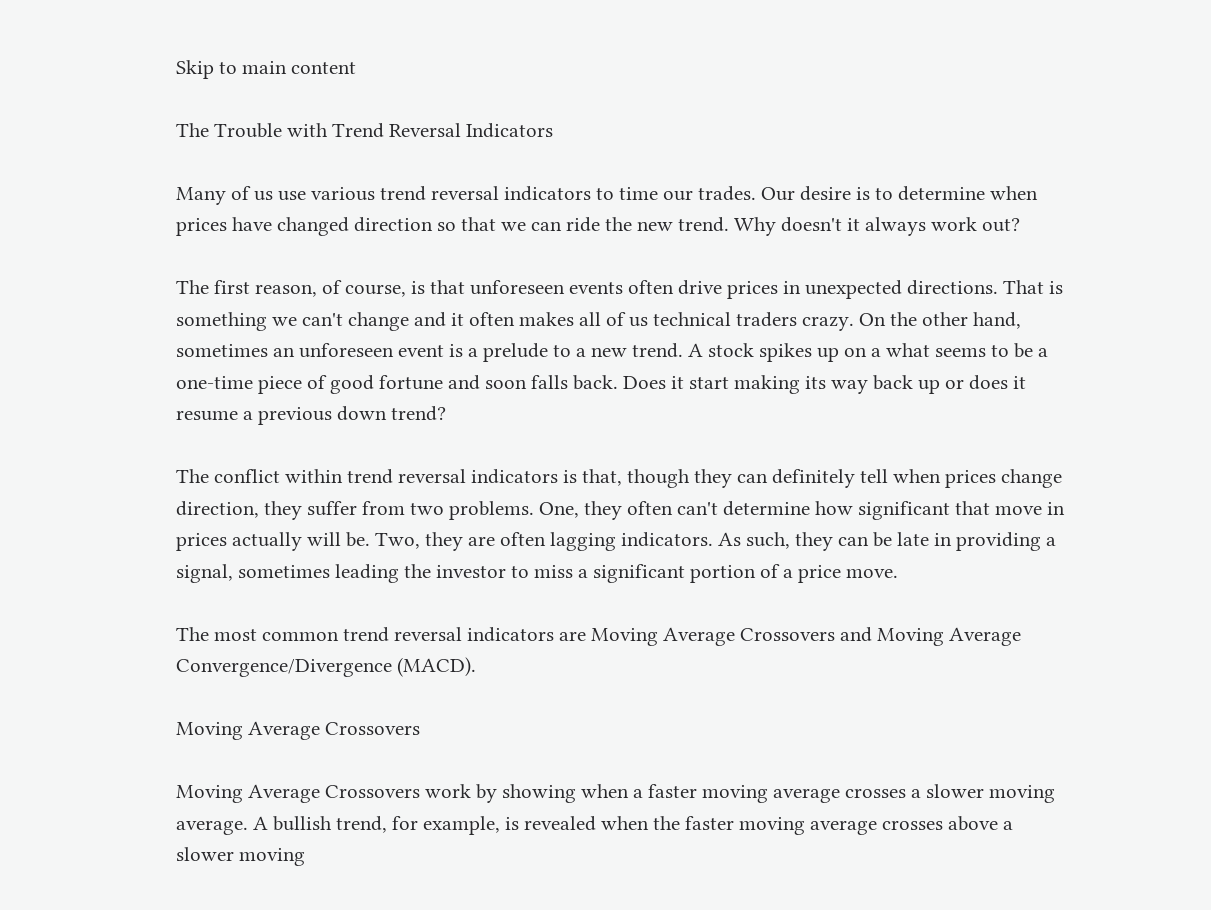Skip to main content

The Trouble with Trend Reversal Indicators

Many of us use various trend reversal indicators to time our trades. Our desire is to determine when prices have changed direction so that we can ride the new trend. Why doesn't it always work out?

The first reason, of course, is that unforeseen events often drive prices in unexpected directions. That is something we can't change and it often makes all of us technical traders crazy. On the other hand, sometimes an unforeseen event is a prelude to a new trend. A stock spikes up on a what seems to be a one-time piece of good fortune and soon falls back. Does it start making its way back up or does it resume a previous down trend?

The conflict within trend reversal indicators is that, though they can definitely tell when prices change direction, they suffer from two problems. One, they often can't determine how significant that move in prices actually will be. Two, they are often lagging indicators. As such, they can be late in providing a signal, sometimes leading the investor to miss a significant portion of a price move.

The most common trend reversal indicators are Moving Average Crossovers and Moving Average Convergence/Divergence (MACD).

Moving Average Crossovers

Moving Average Crossovers work by showing when a faster moving average crosses a slower moving average. A bullish trend, for example, is revealed when the faster moving average crosses above a slower moving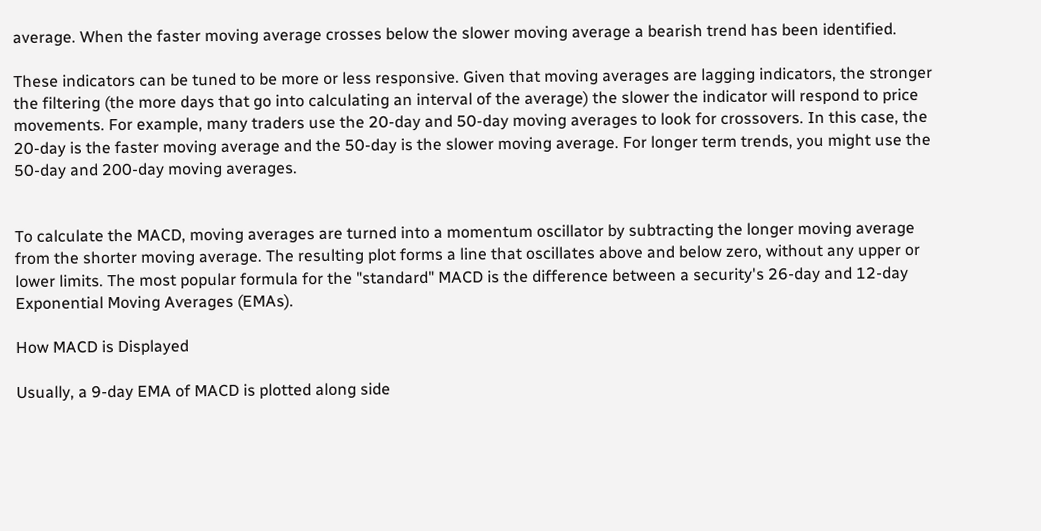average. When the faster moving average crosses below the slower moving average a bearish trend has been identified.

These indicators can be tuned to be more or less responsive. Given that moving averages are lagging indicators, the stronger the filtering (the more days that go into calculating an interval of the average) the slower the indicator will respond to price movements. For example, many traders use the 20-day and 50-day moving averages to look for crossovers. In this case, the 20-day is the faster moving average and the 50-day is the slower moving average. For longer term trends, you might use the 50-day and 200-day moving averages.


To calculate the MACD, moving averages are turned into a momentum oscillator by subtracting the longer moving average from the shorter moving average. The resulting plot forms a line that oscillates above and below zero, without any upper or lower limits. The most popular formula for the "standard" MACD is the difference between a security's 26-day and 12-day Exponential Moving Averages (EMAs).

How MACD is Displayed

Usually, a 9-day EMA of MACD is plotted along side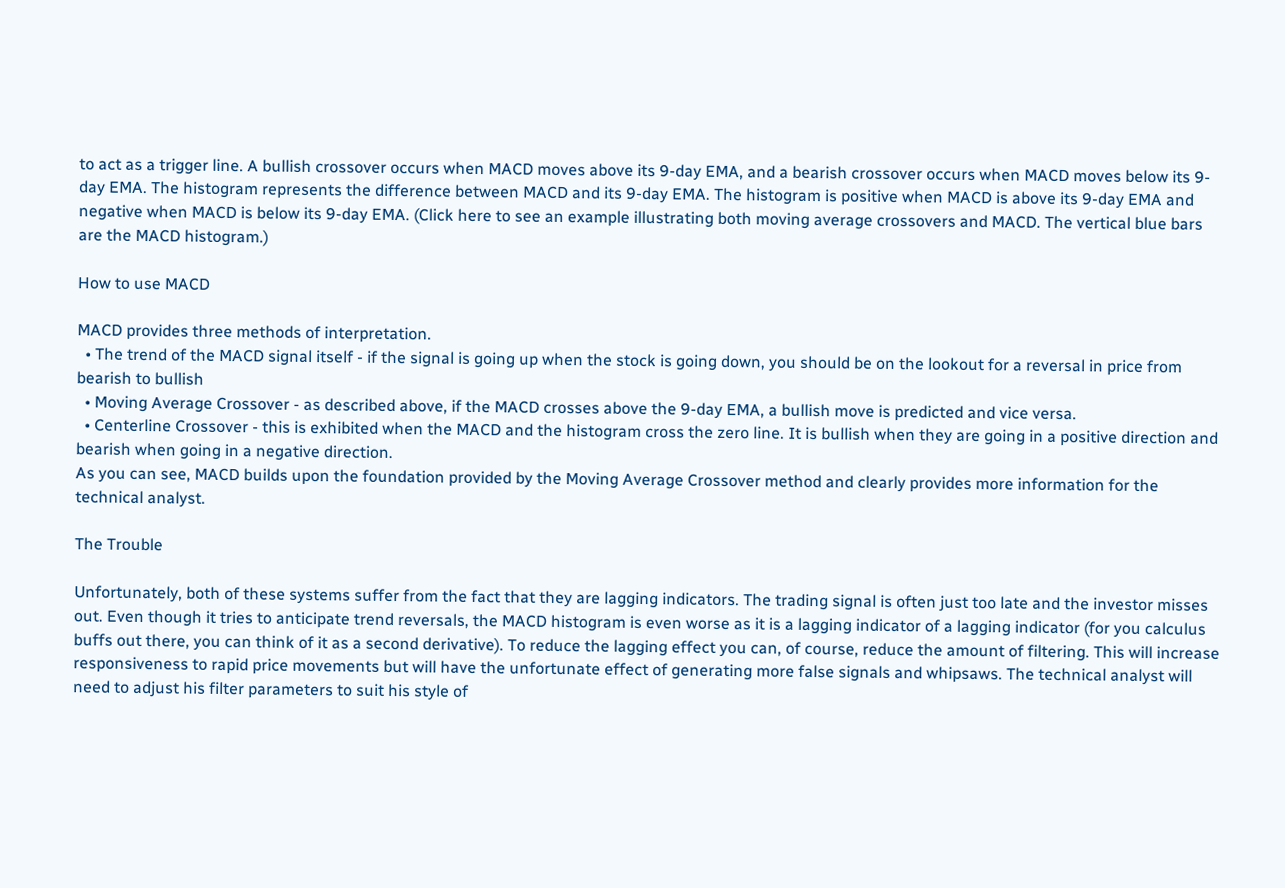to act as a trigger line. A bullish crossover occurs when MACD moves above its 9-day EMA, and a bearish crossover occurs when MACD moves below its 9-day EMA. The histogram represents the difference between MACD and its 9-day EMA. The histogram is positive when MACD is above its 9-day EMA and negative when MACD is below its 9-day EMA. (Click here to see an example illustrating both moving average crossovers and MACD. The vertical blue bars are the MACD histogram.)

How to use MACD

MACD provides three methods of interpretation.
  • The trend of the MACD signal itself - if the signal is going up when the stock is going down, you should be on the lookout for a reversal in price from bearish to bullish
  • Moving Average Crossover - as described above, if the MACD crosses above the 9-day EMA, a bullish move is predicted and vice versa.
  • Centerline Crossover - this is exhibited when the MACD and the histogram cross the zero line. It is bullish when they are going in a positive direction and bearish when going in a negative direction.
As you can see, MACD builds upon the foundation provided by the Moving Average Crossover method and clearly provides more information for the technical analyst.

The Trouble

Unfortunately, both of these systems suffer from the fact that they are lagging indicators. The trading signal is often just too late and the investor misses out. Even though it tries to anticipate trend reversals, the MACD histogram is even worse as it is a lagging indicator of a lagging indicator (for you calculus buffs out there, you can think of it as a second derivative). To reduce the lagging effect you can, of course, reduce the amount of filtering. This will increase responsiveness to rapid price movements but will have the unfortunate effect of generating more false signals and whipsaws. The technical analyst will need to adjust his filter parameters to suit his style of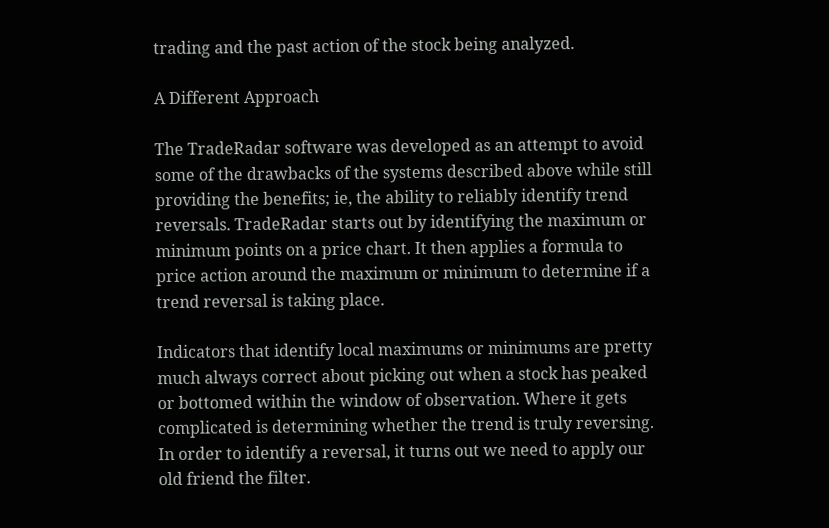trading and the past action of the stock being analyzed.

A Different Approach

The TradeRadar software was developed as an attempt to avoid some of the drawbacks of the systems described above while still providing the benefits; ie, the ability to reliably identify trend reversals. TradeRadar starts out by identifying the maximum or minimum points on a price chart. It then applies a formula to price action around the maximum or minimum to determine if a trend reversal is taking place.

Indicators that identify local maximums or minimums are pretty much always correct about picking out when a stock has peaked or bottomed within the window of observation. Where it gets complicated is determining whether the trend is truly reversing. In order to identify a reversal, it turns out we need to apply our old friend the filter.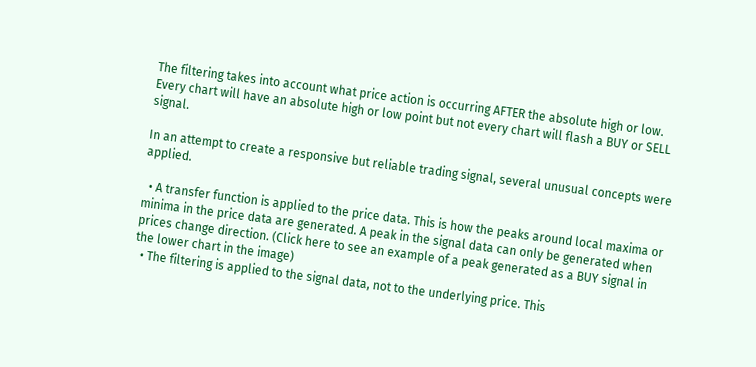The filtering takes into account what price action is occurring AFTER the absolute high or low. Every chart will have an absolute high or low point but not every chart will flash a BUY or SELL signal.

In an attempt to create a responsive but reliable trading signal, several unusual concepts were applied.

  • A transfer function is applied to the price data. This is how the peaks around local maxima or minima in the price data are generated. A peak in the signal data can only be generated when prices change direction. (Click here to see an example of a peak generated as a BUY signal in the lower chart in the image)
  • The filtering is applied to the signal data, not to the underlying price. This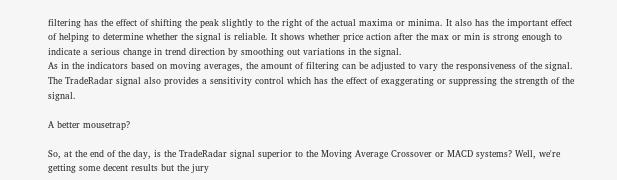filtering has the effect of shifting the peak slightly to the right of the actual maxima or minima. It also has the important effect of helping to determine whether the signal is reliable. It shows whether price action after the max or min is strong enough to indicate a serious change in trend direction by smoothing out variations in the signal.
As in the indicators based on moving averages, the amount of filtering can be adjusted to vary the responsiveness of the signal. The TradeRadar signal also provides a sensitivity control which has the effect of exaggerating or suppressing the strength of the signal.

A better mousetrap?

So, at the end of the day, is the TradeRadar signal superior to the Moving Average Crossover or MACD systems? Well, we're getting some decent results but the jury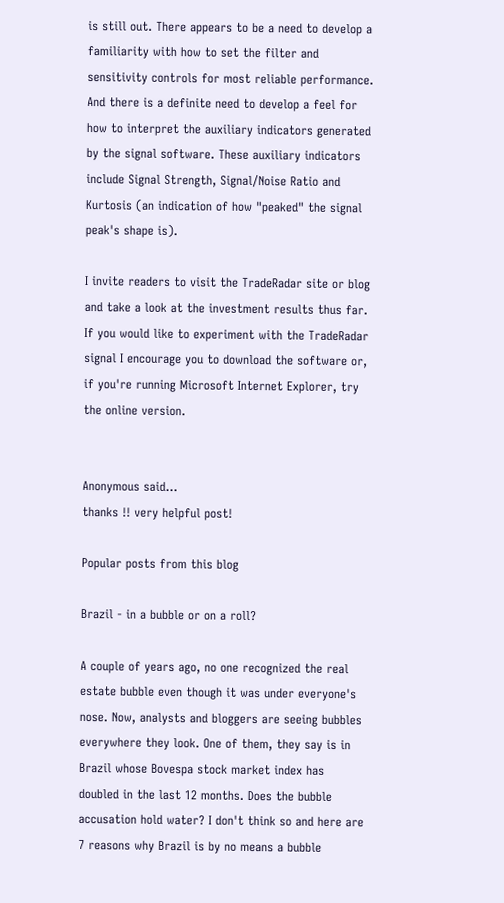is still out. There appears to be a need to develop a familiarity with how to set the filter and sensitivity controls for most reliable performance. And there is a definite need to develop a feel for how to interpret the auxiliary indicators generated by the signal software. These auxiliary indicators include Signal Strength, Signal/Noise Ratio and Kurtosis (an indication of how "peaked" the signal peak's shape is).

I invite readers to visit the TradeRadar site or blog and take a look at the investment results thus far. If you would like to experiment with the TradeRadar signal I encourage you to download the software or, if you're running Microsoft Internet Explorer, try the online version.


Anonymous said…
thanks !! very helpful post!

Popular posts from this blog

Brazil - in a bubble or on a roll?

A couple of years ago, no one recognized the real estate bubble even though it was under everyone's nose. Now, analysts and bloggers are seeing bubbles everywhere they look. One of them, they say is in Brazil whose Bovespa stock market index has doubled in the last 12 months. Does the bubble accusation hold water? I don't think so and here are 7 reasons why Brazil is by no means a bubble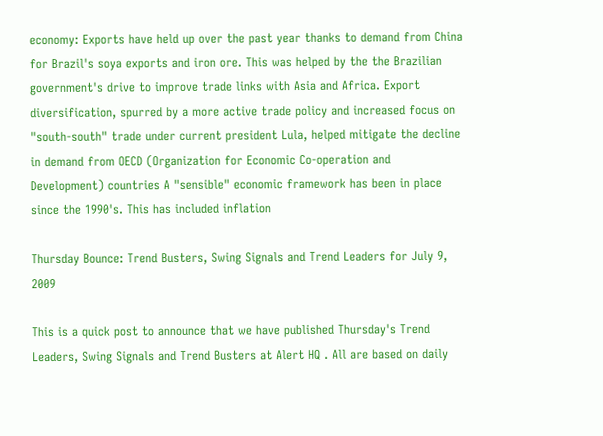economy: Exports have held up over the past year thanks to demand from China for Brazil's soya exports and iron ore. This was helped by the the Brazilian government's drive to improve trade links with Asia and Africa. Export diversification, spurred by a more active trade policy and increased focus on "south-south" trade under current president Lula, helped mitigate the decline in demand from OECD (Organization for Economic Co-operation and Development) countries A "sensible" economic framework has been in place since the 1990's. This has included inflation

Thursday Bounce: Trend Busters, Swing Signals and Trend Leaders for July 9, 2009

This is a quick post to announce that we have published Thursday's Trend Leaders, Swing Signals and Trend Busters at Alert HQ . All are based on daily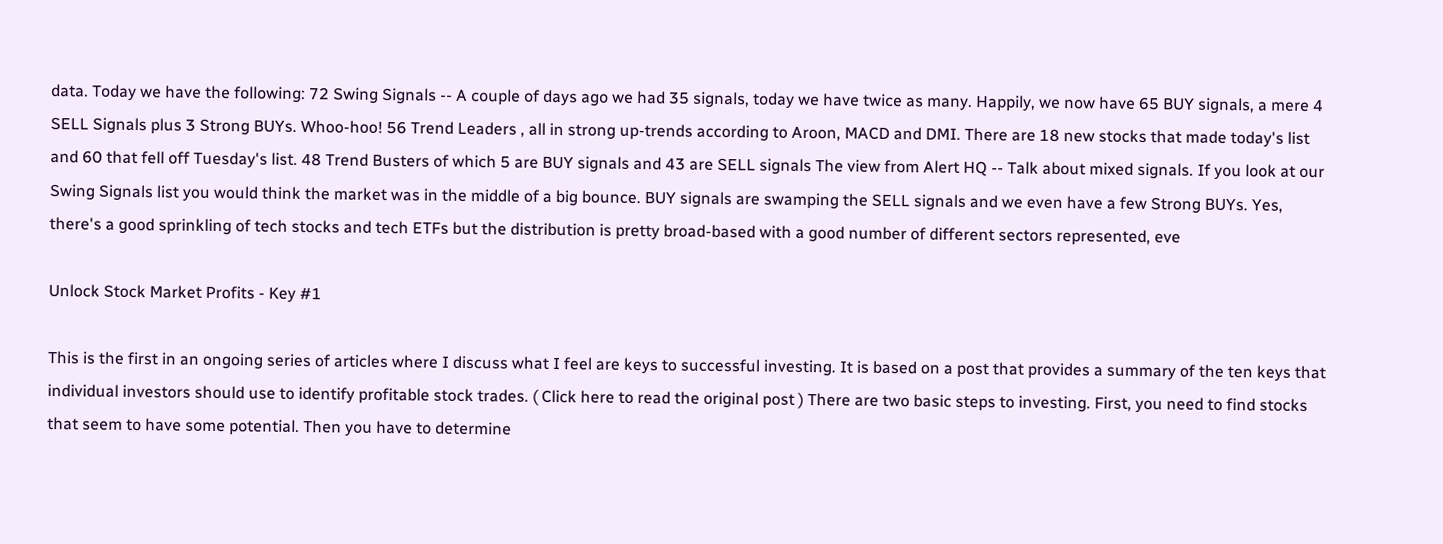data. Today we have the following: 72 Swing Signals -- A couple of days ago we had 35 signals, today we have twice as many. Happily, we now have 65 BUY signals, a mere 4 SELL Signals plus 3 Strong BUYs. Whoo-hoo! 56 Trend Leaders , all in strong up-trends according to Aroon, MACD and DMI. There are 18 new stocks that made today's list and 60 that fell off Tuesday's list. 48 Trend Busters of which 5 are BUY signals and 43 are SELL signals The view from Alert HQ -- Talk about mixed signals. If you look at our Swing Signals list you would think the market was in the middle of a big bounce. BUY signals are swamping the SELL signals and we even have a few Strong BUYs. Yes, there's a good sprinkling of tech stocks and tech ETFs but the distribution is pretty broad-based with a good number of different sectors represented, eve

Unlock Stock Market Profits - Key #1

This is the first in an ongoing series of articles where I discuss what I feel are keys to successful investing. It is based on a post that provides a summary of the ten keys that individual investors should use to identify profitable stock trades. ( Click here to read the original post ) There are two basic steps to investing. First, you need to find stocks that seem to have some potential. Then you have to determine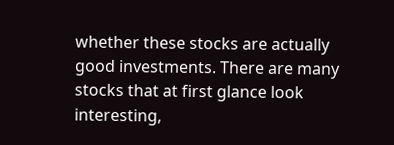whether these stocks are actually good investments. There are many stocks that at first glance look interesting,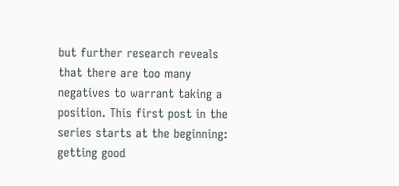but further research reveals that there are too many negatives to warrant taking a position. This first post in the series starts at the beginning: getting good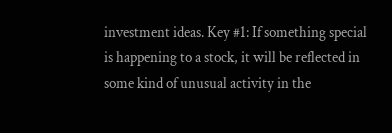investment ideas. Key #1: If something special is happening to a stock, it will be reflected in some kind of unusual activity in the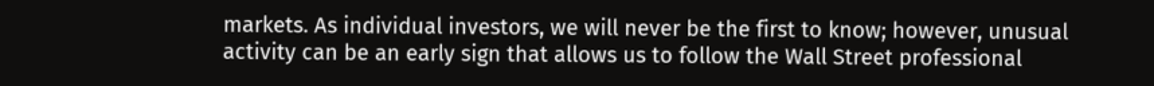markets. As individual investors, we will never be the first to know; however, unusual activity can be an early sign that allows us to follow the Wall Street professional